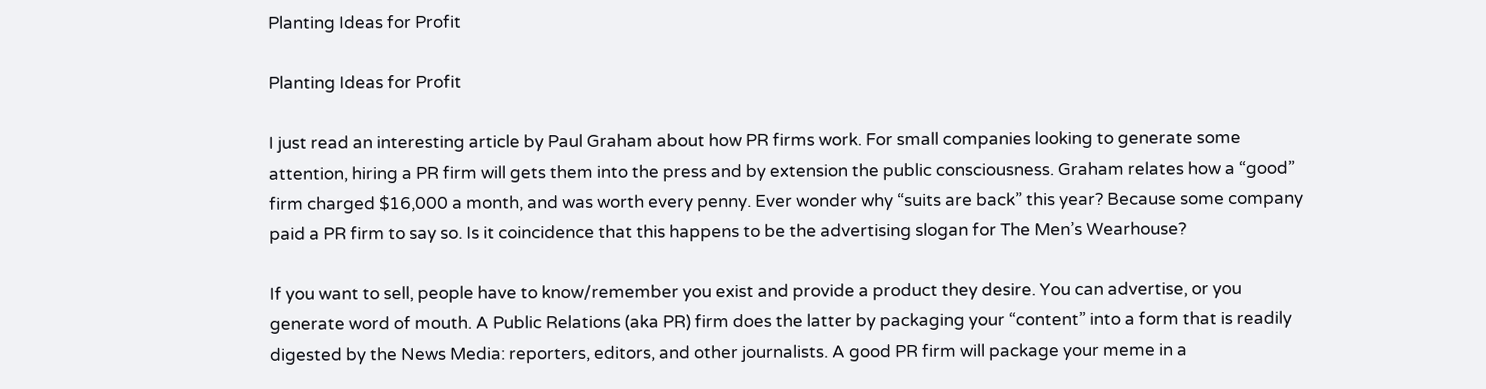Planting Ideas for Profit

Planting Ideas for Profit

I just read an interesting article by Paul Graham about how PR firms work. For small companies looking to generate some attention, hiring a PR firm will gets them into the press and by extension the public consciousness. Graham relates how a “good” firm charged $16,000 a month, and was worth every penny. Ever wonder why “suits are back” this year? Because some company paid a PR firm to say so. Is it coincidence that this happens to be the advertising slogan for The Men’s Wearhouse?

If you want to sell, people have to know/remember you exist and provide a product they desire. You can advertise, or you generate word of mouth. A Public Relations (aka PR) firm does the latter by packaging your “content” into a form that is readily digested by the News Media: reporters, editors, and other journalists. A good PR firm will package your meme in a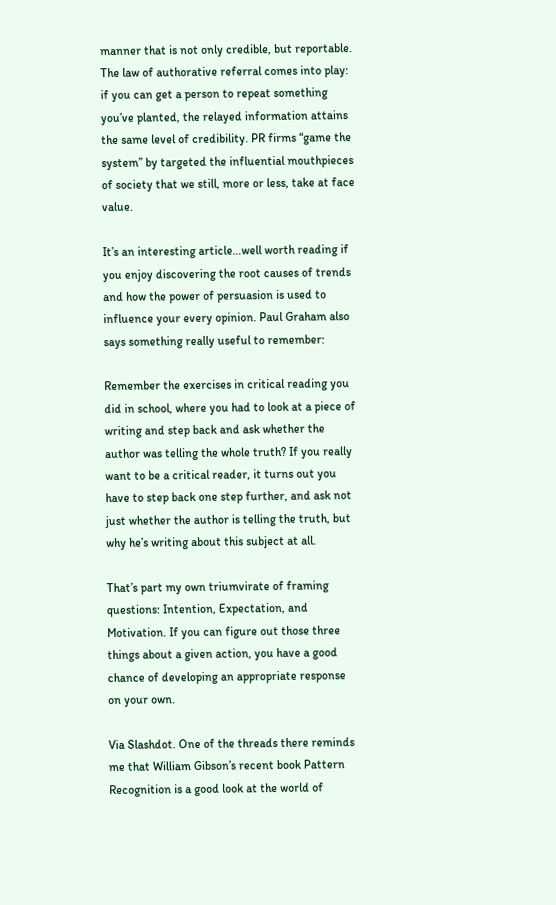manner that is not only credible, but reportable. The law of authorative referral comes into play: if you can get a person to repeat something you’ve planted, the relayed information attains the same level of credibility. PR firms “game the system” by targeted the influential mouthpieces of society that we still, more or less, take at face value.

It’s an interesting article…well worth reading if you enjoy discovering the root causes of trends and how the power of persuasion is used to influence your every opinion. Paul Graham also says something really useful to remember:

Remember the exercises in critical reading you did in school, where you had to look at a piece of writing and step back and ask whether the author was telling the whole truth? If you really want to be a critical reader, it turns out you have to step back one step further, and ask not just whether the author is telling the truth, but why he’s writing about this subject at all.

That’s part my own triumvirate of framing questions: Intention, Expectation, and Motivation. If you can figure out those three things about a given action, you have a good chance of developing an appropriate response on your own.

Via Slashdot. One of the threads there reminds me that William Gibson’s recent book Pattern Recognition is a good look at the world of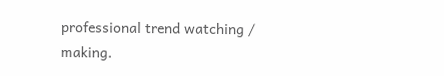professional trend watching / making.